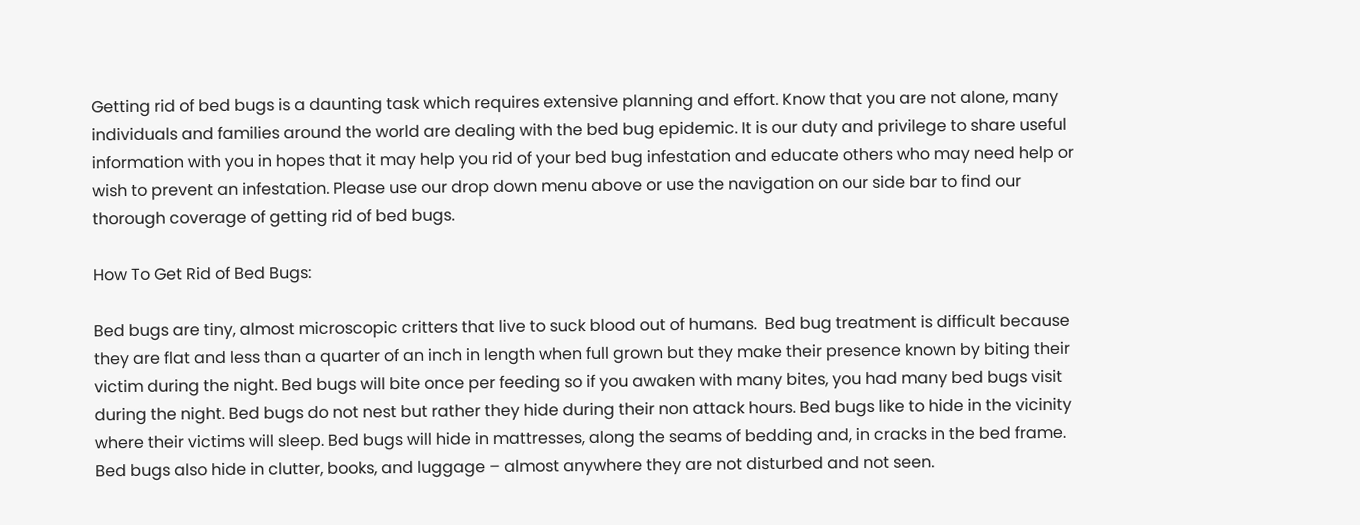Getting rid of bed bugs is a daunting task which requires extensive planning and effort. Know that you are not alone, many individuals and families around the world are dealing with the bed bug epidemic. It is our duty and privilege to share useful information with you in hopes that it may help you rid of your bed bug infestation and educate others who may need help or wish to prevent an infestation. Please use our drop down menu above or use the navigation on our side bar to find our thorough coverage of getting rid of bed bugs.

How To Get Rid of Bed Bugs:

Bed bugs are tiny, almost microscopic critters that live to suck blood out of humans.  Bed bug treatment is difficult because they are flat and less than a quarter of an inch in length when full grown but they make their presence known by biting their victim during the night. Bed bugs will bite once per feeding so if you awaken with many bites, you had many bed bugs visit during the night. Bed bugs do not nest but rather they hide during their non attack hours. Bed bugs like to hide in the vicinity where their victims will sleep. Bed bugs will hide in mattresses, along the seams of bedding and, in cracks in the bed frame. Bed bugs also hide in clutter, books, and luggage – almost anywhere they are not disturbed and not seen.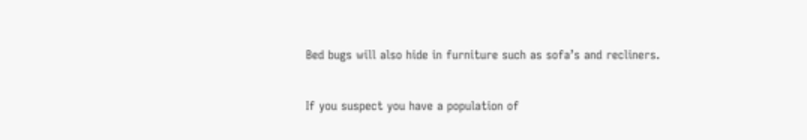Bed bugs will also hide in furniture such as sofa’s and recliners.

If you suspect you have a population of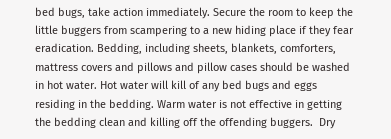bed bugs, take action immediately. Secure the room to keep the little buggers from scampering to a new hiding place if they fear eradication. Bedding, including sheets, blankets, comforters, mattress covers and pillows and pillow cases should be washed in hot water. Hot water will kill of any bed bugs and eggs residing in the bedding. Warm water is not effective in getting the bedding clean and killing off the offending buggers.  Dry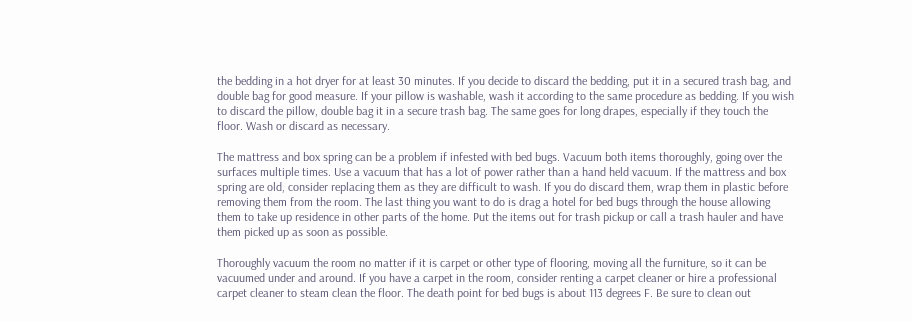the bedding in a hot dryer for at least 30 minutes. If you decide to discard the bedding, put it in a secured trash bag, and double bag for good measure. If your pillow is washable, wash it according to the same procedure as bedding. If you wish to discard the pillow, double bag it in a secure trash bag. The same goes for long drapes, especially if they touch the floor. Wash or discard as necessary.

The mattress and box spring can be a problem if infested with bed bugs. Vacuum both items thoroughly, going over the surfaces multiple times. Use a vacuum that has a lot of power rather than a hand held vacuum. If the mattress and box spring are old, consider replacing them as they are difficult to wash. If you do discard them, wrap them in plastic before removing them from the room. The last thing you want to do is drag a hotel for bed bugs through the house allowing them to take up residence in other parts of the home. Put the items out for trash pickup or call a trash hauler and have them picked up as soon as possible.

Thoroughly vacuum the room no matter if it is carpet or other type of flooring, moving all the furniture, so it can be vacuumed under and around. If you have a carpet in the room, consider renting a carpet cleaner or hire a professional carpet cleaner to steam clean the floor. The death point for bed bugs is about 113 degrees F. Be sure to clean out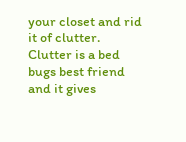your closet and rid it of clutter. Clutter is a bed bugs best friend and it gives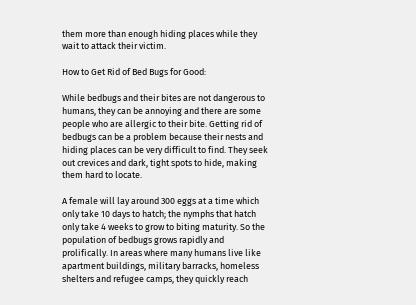them more than enough hiding places while they wait to attack their victim.

How to Get Rid of Bed Bugs for Good:

While bedbugs and their bites are not dangerous to humans, they can be annoying and there are some people who are allergic to their bite. Getting rid of bedbugs can be a problem because their nests and hiding places can be very difficult to find. They seek out crevices and dark, tight spots to hide, making them hard to locate.

A female will lay around 300 eggs at a time which only take 10 days to hatch; the nymphs that hatch only take 4 weeks to grow to biting maturity. So the population of bedbugs grows rapidly and prolifically. In areas where many humans live like apartment buildings, military barracks, homeless shelters and refugee camps, they quickly reach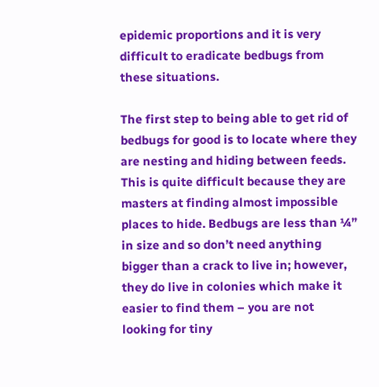epidemic proportions and it is very difficult to eradicate bedbugs from these situations.

The first step to being able to get rid of bedbugs for good is to locate where they are nesting and hiding between feeds. This is quite difficult because they are masters at finding almost impossible places to hide. Bedbugs are less than ¼” in size and so don’t need anything bigger than a crack to live in; however, they do live in colonies which make it easier to find them – you are not looking for tiny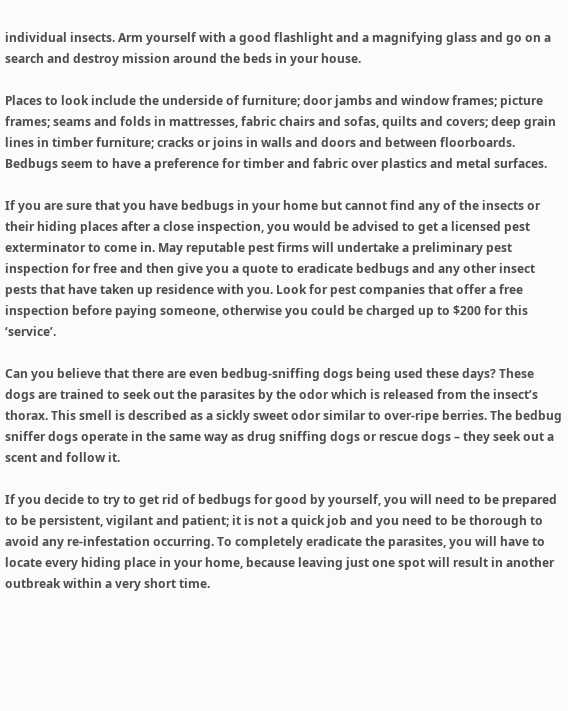individual insects. Arm yourself with a good flashlight and a magnifying glass and go on a search and destroy mission around the beds in your house.

Places to look include the underside of furniture; door jambs and window frames; picture frames; seams and folds in mattresses, fabric chairs and sofas, quilts and covers; deep grain lines in timber furniture; cracks or joins in walls and doors and between floorboards. Bedbugs seem to have a preference for timber and fabric over plastics and metal surfaces.

If you are sure that you have bedbugs in your home but cannot find any of the insects or their hiding places after a close inspection, you would be advised to get a licensed pest exterminator to come in. May reputable pest firms will undertake a preliminary pest inspection for free and then give you a quote to eradicate bedbugs and any other insect pests that have taken up residence with you. Look for pest companies that offer a free inspection before paying someone, otherwise you could be charged up to $200 for this ‘service’.

Can you believe that there are even bedbug-sniffing dogs being used these days? These dogs are trained to seek out the parasites by the odor which is released from the insect’s thorax. This smell is described as a sickly sweet odor similar to over-ripe berries. The bedbug sniffer dogs operate in the same way as drug sniffing dogs or rescue dogs – they seek out a scent and follow it.

If you decide to try to get rid of bedbugs for good by yourself, you will need to be prepared to be persistent, vigilant and patient; it is not a quick job and you need to be thorough to avoid any re-infestation occurring. To completely eradicate the parasites, you will have to locate every hiding place in your home, because leaving just one spot will result in another outbreak within a very short time.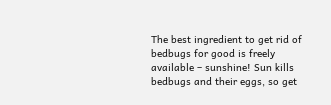The best ingredient to get rid of bedbugs for good is freely available – sunshine! Sun kills bedbugs and their eggs, so get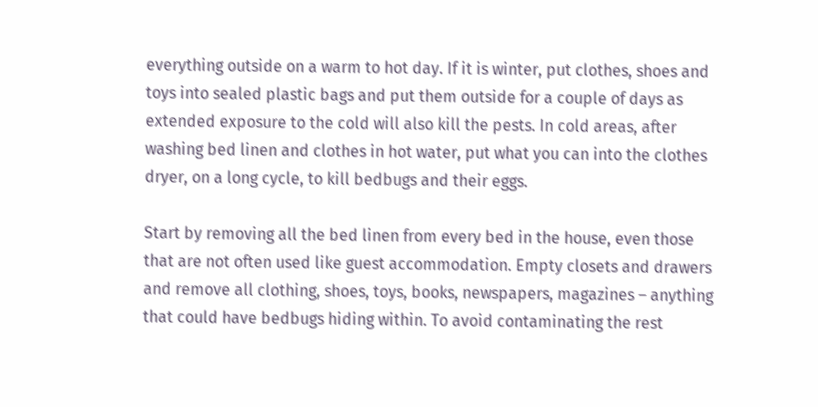everything outside on a warm to hot day. If it is winter, put clothes, shoes and toys into sealed plastic bags and put them outside for a couple of days as extended exposure to the cold will also kill the pests. In cold areas, after washing bed linen and clothes in hot water, put what you can into the clothes dryer, on a long cycle, to kill bedbugs and their eggs.

Start by removing all the bed linen from every bed in the house, even those that are not often used like guest accommodation. Empty closets and drawers and remove all clothing, shoes, toys, books, newspapers, magazines – anything that could have bedbugs hiding within. To avoid contaminating the rest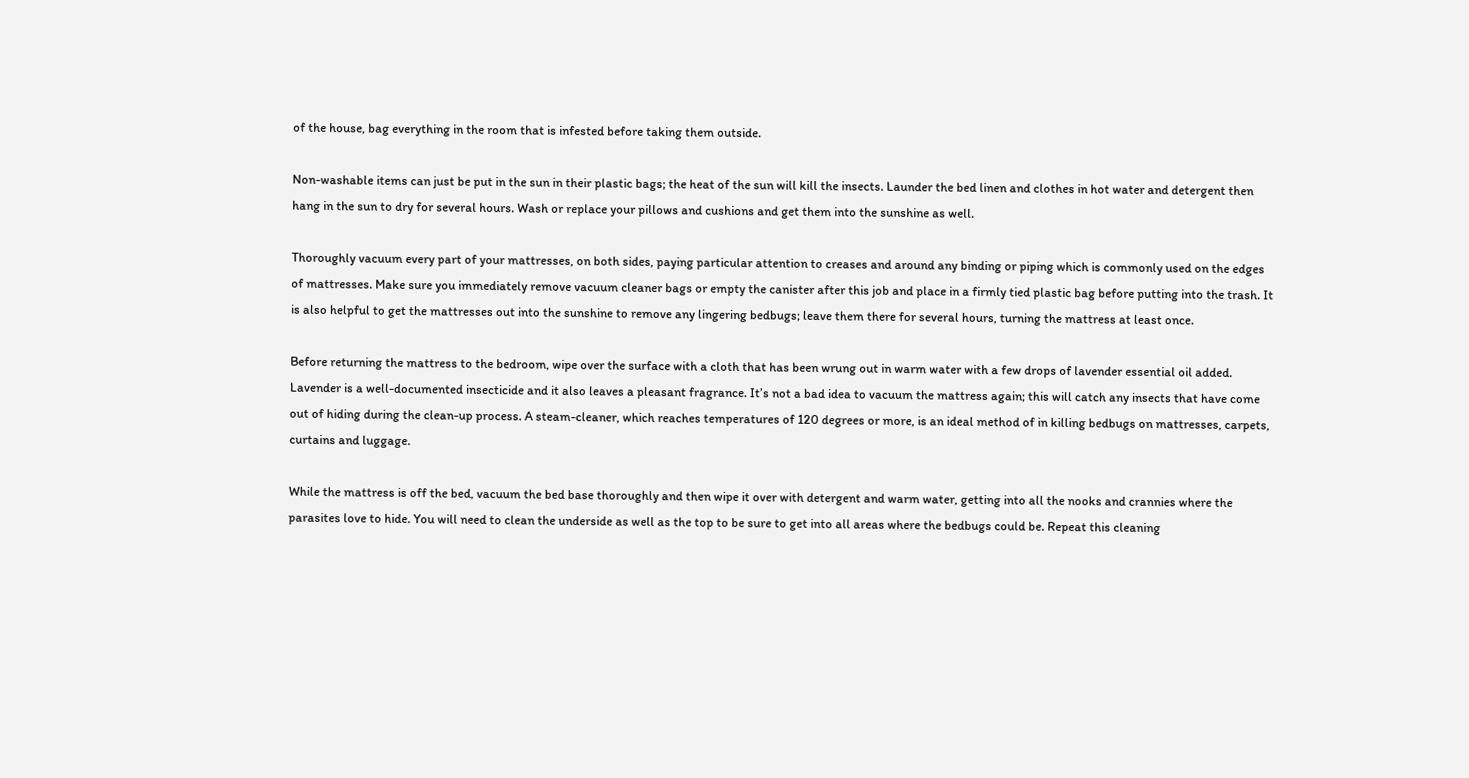of the house, bag everything in the room that is infested before taking them outside.

Non-washable items can just be put in the sun in their plastic bags; the heat of the sun will kill the insects. Launder the bed linen and clothes in hot water and detergent then hang in the sun to dry for several hours. Wash or replace your pillows and cushions and get them into the sunshine as well.

Thoroughly vacuum every part of your mattresses, on both sides, paying particular attention to creases and around any binding or piping which is commonly used on the edges of mattresses. Make sure you immediately remove vacuum cleaner bags or empty the canister after this job and place in a firmly tied plastic bag before putting into the trash. It is also helpful to get the mattresses out into the sunshine to remove any lingering bedbugs; leave them there for several hours, turning the mattress at least once.

Before returning the mattress to the bedroom, wipe over the surface with a cloth that has been wrung out in warm water with a few drops of lavender essential oil added. Lavender is a well-documented insecticide and it also leaves a pleasant fragrance. It’s not a bad idea to vacuum the mattress again; this will catch any insects that have come out of hiding during the clean-up process. A steam-cleaner, which reaches temperatures of 120 degrees or more, is an ideal method of in killing bedbugs on mattresses, carpets, curtains and luggage.

While the mattress is off the bed, vacuum the bed base thoroughly and then wipe it over with detergent and warm water, getting into all the nooks and crannies where the parasites love to hide. You will need to clean the underside as well as the top to be sure to get into all areas where the bedbugs could be. Repeat this cleaning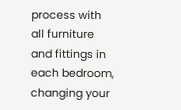process with all furniture and fittings in each bedroom, changing your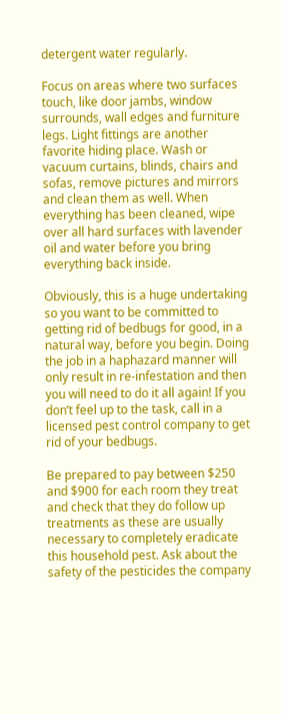detergent water regularly.

Focus on areas where two surfaces touch, like door jambs, window surrounds, wall edges and furniture legs. Light fittings are another favorite hiding place. Wash or vacuum curtains, blinds, chairs and sofas, remove pictures and mirrors and clean them as well. When everything has been cleaned, wipe over all hard surfaces with lavender oil and water before you bring everything back inside.

Obviously, this is a huge undertaking so you want to be committed to getting rid of bedbugs for good, in a natural way, before you begin. Doing the job in a haphazard manner will only result in re-infestation and then you will need to do it all again! If you don’t feel up to the task, call in a licensed pest control company to get rid of your bedbugs.

Be prepared to pay between $250 and $900 for each room they treat and check that they do follow up treatments as these are usually necessary to completely eradicate this household pest. Ask about the safety of the pesticides the company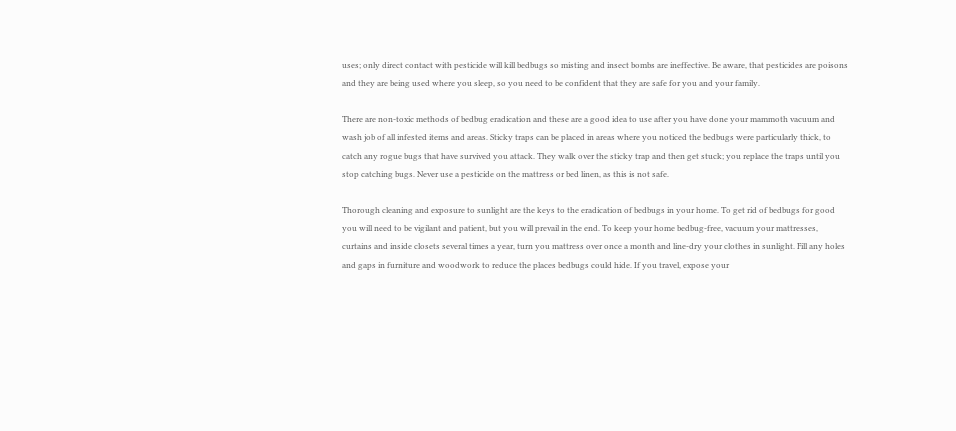uses; only direct contact with pesticide will kill bedbugs so misting and insect bombs are ineffective. Be aware, that pesticides are poisons and they are being used where you sleep, so you need to be confident that they are safe for you and your family.

There are non-toxic methods of bedbug eradication and these are a good idea to use after you have done your mammoth vacuum and wash job of all infested items and areas. Sticky traps can be placed in areas where you noticed the bedbugs were particularly thick, to catch any rogue bugs that have survived you attack. They walk over the sticky trap and then get stuck; you replace the traps until you stop catching bugs. Never use a pesticide on the mattress or bed linen, as this is not safe.

Thorough cleaning and exposure to sunlight are the keys to the eradication of bedbugs in your home. To get rid of bedbugs for good you will need to be vigilant and patient, but you will prevail in the end. To keep your home bedbug-free, vacuum your mattresses, curtains and inside closets several times a year, turn you mattress over once a month and line-dry your clothes in sunlight. Fill any holes and gaps in furniture and woodwork to reduce the places bedbugs could hide. If you travel, expose your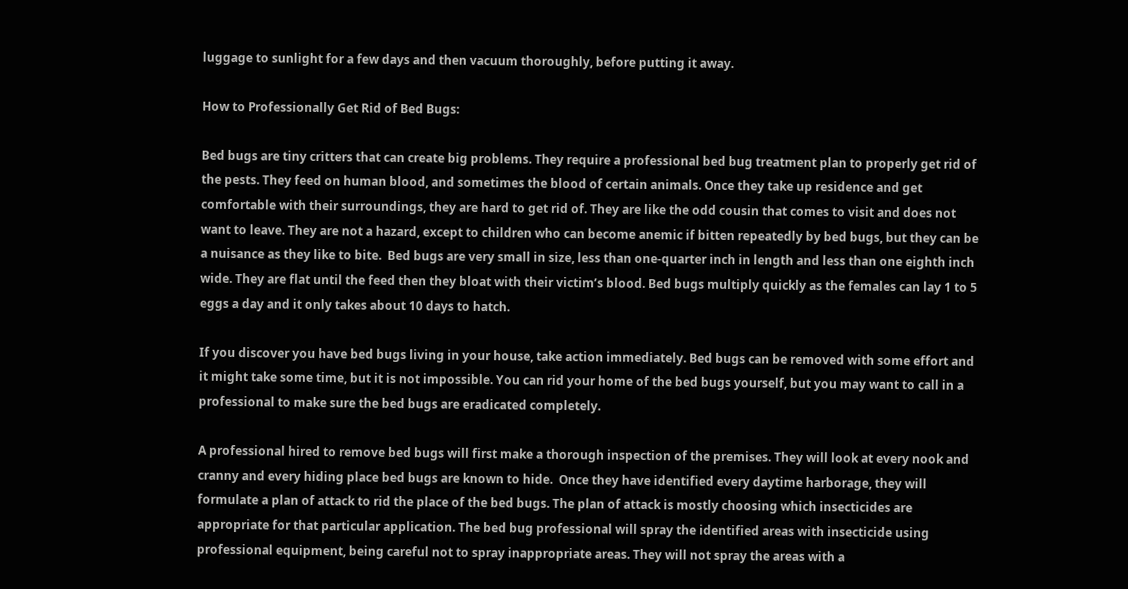luggage to sunlight for a few days and then vacuum thoroughly, before putting it away.

How to Professionally Get Rid of Bed Bugs:

Bed bugs are tiny critters that can create big problems. They require a professional bed bug treatment plan to properly get rid of the pests. They feed on human blood, and sometimes the blood of certain animals. Once they take up residence and get comfortable with their surroundings, they are hard to get rid of. They are like the odd cousin that comes to visit and does not want to leave. They are not a hazard, except to children who can become anemic if bitten repeatedly by bed bugs, but they can be a nuisance as they like to bite.  Bed bugs are very small in size, less than one-quarter inch in length and less than one eighth inch wide. They are flat until the feed then they bloat with their victim’s blood. Bed bugs multiply quickly as the females can lay 1 to 5 eggs a day and it only takes about 10 days to hatch.

If you discover you have bed bugs living in your house, take action immediately. Bed bugs can be removed with some effort and it might take some time, but it is not impossible. You can rid your home of the bed bugs yourself, but you may want to call in a professional to make sure the bed bugs are eradicated completely.

A professional hired to remove bed bugs will first make a thorough inspection of the premises. They will look at every nook and cranny and every hiding place bed bugs are known to hide.  Once they have identified every daytime harborage, they will formulate a plan of attack to rid the place of the bed bugs. The plan of attack is mostly choosing which insecticides are appropriate for that particular application. The bed bug professional will spray the identified areas with insecticide using professional equipment, being careful not to spray inappropriate areas. They will not spray the areas with a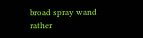broad spray wand rather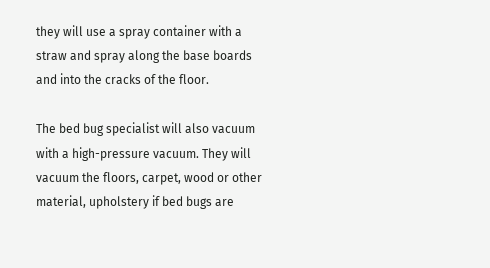they will use a spray container with a straw and spray along the base boards and into the cracks of the floor.

The bed bug specialist will also vacuum with a high-pressure vacuum. They will vacuum the floors, carpet, wood or other material, upholstery if bed bugs are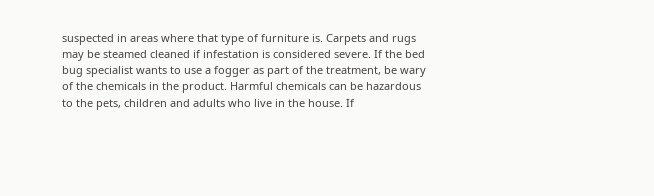suspected in areas where that type of furniture is. Carpets and rugs may be steamed cleaned if infestation is considered severe. If the bed bug specialist wants to use a fogger as part of the treatment, be wary of the chemicals in the product. Harmful chemicals can be hazardous to the pets, children and adults who live in the house. If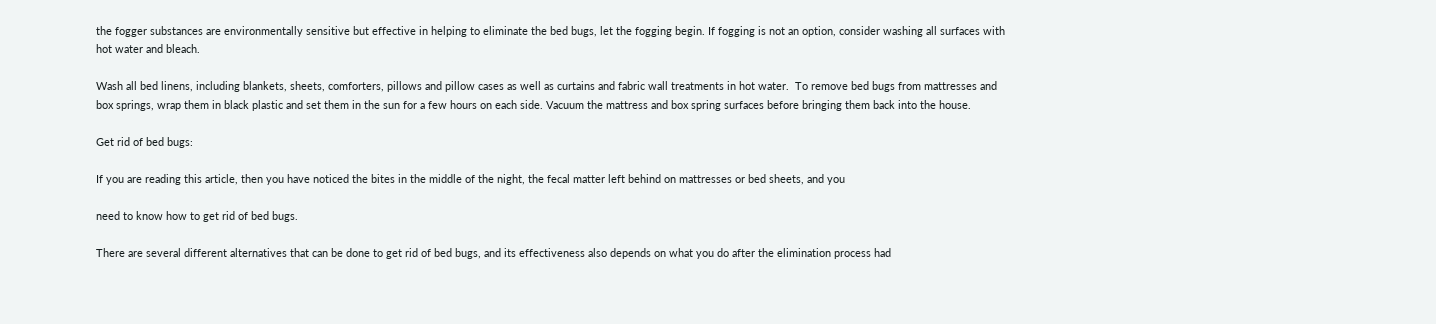the fogger substances are environmentally sensitive but effective in helping to eliminate the bed bugs, let the fogging begin. If fogging is not an option, consider washing all surfaces with hot water and bleach.

Wash all bed linens, including blankets, sheets, comforters, pillows and pillow cases as well as curtains and fabric wall treatments in hot water.  To remove bed bugs from mattresses and box springs, wrap them in black plastic and set them in the sun for a few hours on each side. Vacuum the mattress and box spring surfaces before bringing them back into the house.

Get rid of bed bugs:

If you are reading this article, then you have noticed the bites in the middle of the night, the fecal matter left behind on mattresses or bed sheets, and you

need to know how to get rid of bed bugs.

There are several different alternatives that can be done to get rid of bed bugs, and its effectiveness also depends on what you do after the elimination process had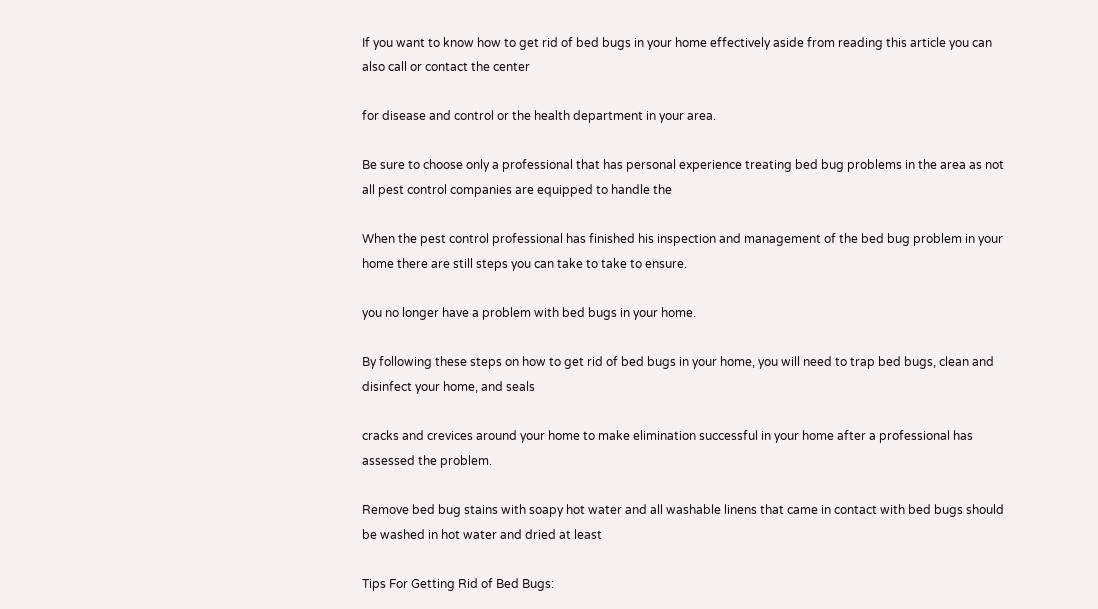If you want to know how to get rid of bed bugs in your home effectively aside from reading this article you can also call or contact the center

for disease and control or the health department in your area.

Be sure to choose only a professional that has personal experience treating bed bug problems in the area as not all pest control companies are equipped to handle the

When the pest control professional has finished his inspection and management of the bed bug problem in your home there are still steps you can take to take to ensure.

you no longer have a problem with bed bugs in your home.

By following these steps on how to get rid of bed bugs in your home, you will need to trap bed bugs, clean and disinfect your home, and seals

cracks and crevices around your home to make elimination successful in your home after a professional has assessed the problem.

Remove bed bug stains with soapy hot water and all washable linens that came in contact with bed bugs should be washed in hot water and dried at least

Tips For Getting Rid of Bed Bugs: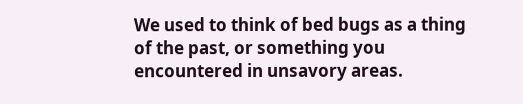We used to think of bed bugs as a thing of the past, or something you encountered in unsavory areas.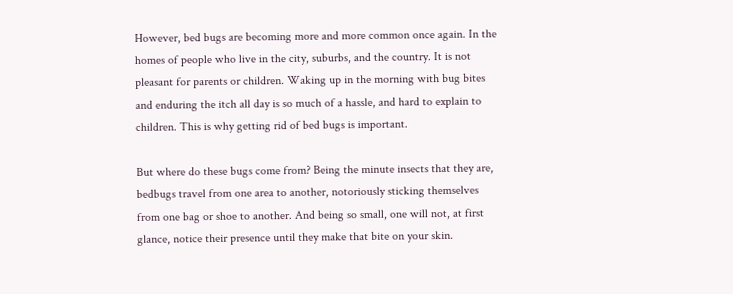However, bed bugs are becoming more and more common once again. In the homes of people who live in the city, suburbs, and the country. It is not pleasant for parents or children. Waking up in the morning with bug bites and enduring the itch all day is so much of a hassle, and hard to explain to children. This is why getting rid of bed bugs is important.

But where do these bugs come from? Being the minute insects that they are, bedbugs travel from one area to another, notoriously sticking themselves from one bag or shoe to another. And being so small, one will not, at first glance, notice their presence until they make that bite on your skin.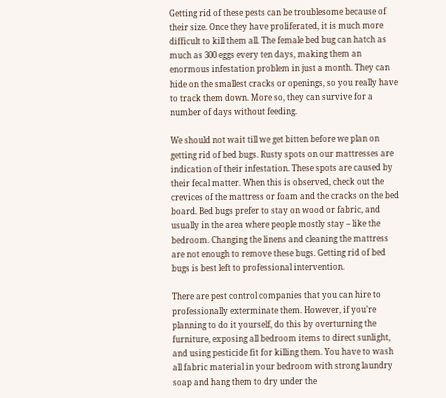Getting rid of these pests can be troublesome because of their size. Once they have proliferated, it is much more difficult to kill them all. The female bed bug can hatch as much as 300 eggs every ten days, making them an enormous infestation problem in just a month. They can hide on the smallest cracks or openings, so you really have to track them down. More so, they can survive for a number of days without feeding.

We should not wait till we get bitten before we plan on getting rid of bed bugs. Rusty spots on our mattresses are indication of their infestation. These spots are caused by their fecal matter. When this is observed, check out the crevices of the mattress or foam and the cracks on the bed board. Bed bugs prefer to stay on wood or fabric, and usually in the area where people mostly stay – like the bedroom. Changing the linens and cleaning the mattress are not enough to remove these bugs. Getting rid of bed bugs is best left to professional intervention.

There are pest control companies that you can hire to professionally exterminate them. However, if you’re planning to do it yourself, do this by overturning the furniture, exposing all bedroom items to direct sunlight, and using pesticide fit for killing them. You have to wash all fabric material in your bedroom with strong laundry soap and hang them to dry under the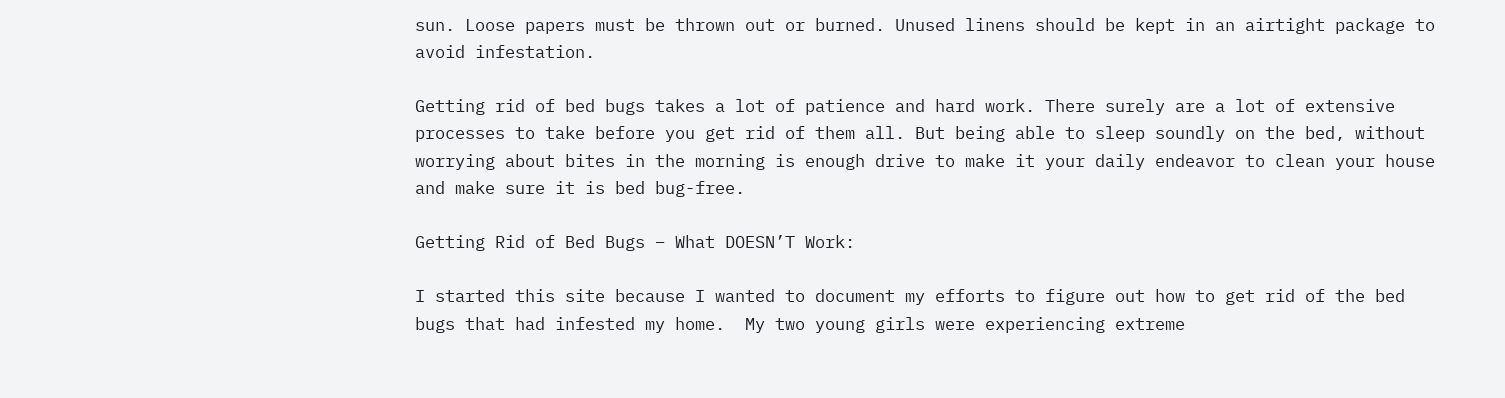sun. Loose papers must be thrown out or burned. Unused linens should be kept in an airtight package to avoid infestation.

Getting rid of bed bugs takes a lot of patience and hard work. There surely are a lot of extensive processes to take before you get rid of them all. But being able to sleep soundly on the bed, without worrying about bites in the morning is enough drive to make it your daily endeavor to clean your house and make sure it is bed bug-free.

Getting Rid of Bed Bugs – What DOESN’T Work:

I started this site because I wanted to document my efforts to figure out how to get rid of the bed bugs that had infested my home.  My two young girls were experiencing extreme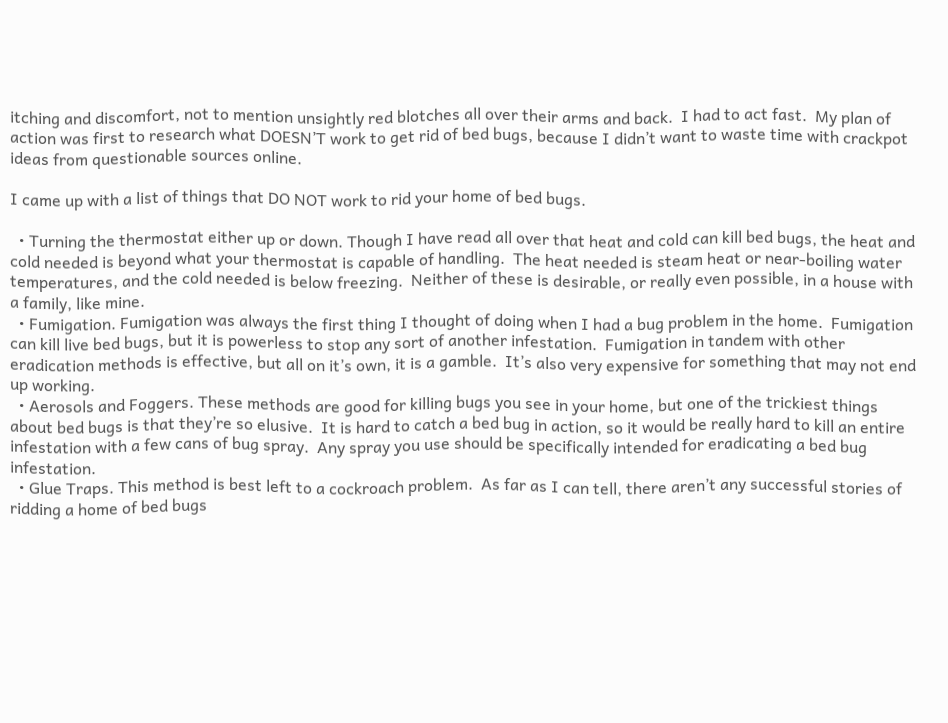itching and discomfort, not to mention unsightly red blotches all over their arms and back.  I had to act fast.  My plan of action was first to research what DOESN’T work to get rid of bed bugs, because I didn’t want to waste time with crackpot ideas from questionable sources online.

I came up with a list of things that DO NOT work to rid your home of bed bugs.

  • Turning the thermostat either up or down. Though I have read all over that heat and cold can kill bed bugs, the heat and cold needed is beyond what your thermostat is capable of handling.  The heat needed is steam heat or near-boiling water temperatures, and the cold needed is below freezing.  Neither of these is desirable, or really even possible, in a house with a family, like mine.
  • Fumigation. Fumigation was always the first thing I thought of doing when I had a bug problem in the home.  Fumigation can kill live bed bugs, but it is powerless to stop any sort of another infestation.  Fumigation in tandem with other eradication methods is effective, but all on it’s own, it is a gamble.  It’s also very expensive for something that may not end up working.
  • Aerosols and Foggers. These methods are good for killing bugs you see in your home, but one of the trickiest things about bed bugs is that they’re so elusive.  It is hard to catch a bed bug in action, so it would be really hard to kill an entire infestation with a few cans of bug spray.  Any spray you use should be specifically intended for eradicating a bed bug infestation.
  • Glue Traps. This method is best left to a cockroach problem.  As far as I can tell, there aren’t any successful stories of ridding a home of bed bugs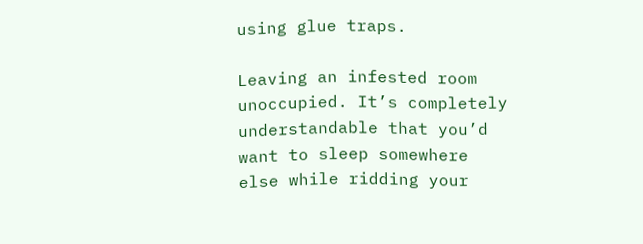using glue traps.

Leaving an infested room unoccupied. It’s completely understandable that you’d want to sleep somewhere else while ridding your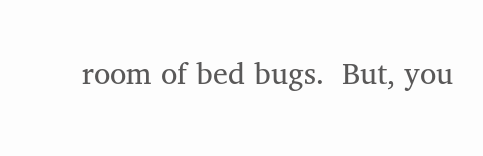room of bed bugs.  But, you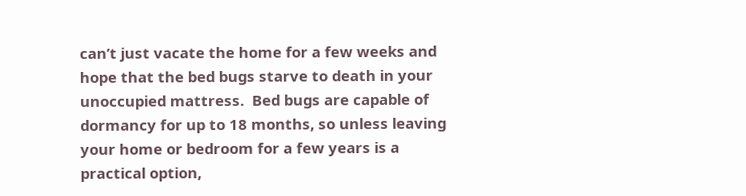can’t just vacate the home for a few weeks and hope that the bed bugs starve to death in your unoccupied mattress.  Bed bugs are capable of dormancy for up to 18 months, so unless leaving your home or bedroom for a few years is a practical option,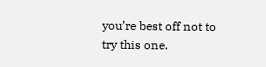you’re best off not to try this one.